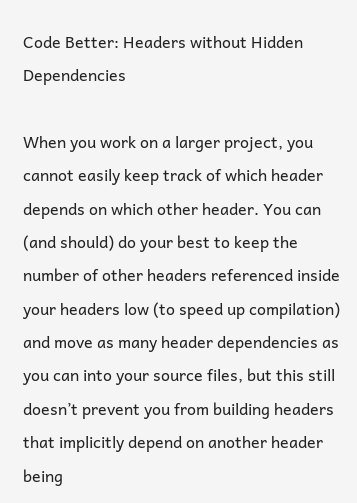Code Better: Headers without Hidden Dependencies

When you work on a larger project, you cannot easily keep track of which header depends on which other header. You can (and should) do your best to keep the number of other headers referenced inside your headers low (to speed up compilation) and move as many header dependencies as you can into your source files, but this still doesn’t prevent you from building headers that implicitly depend on another header being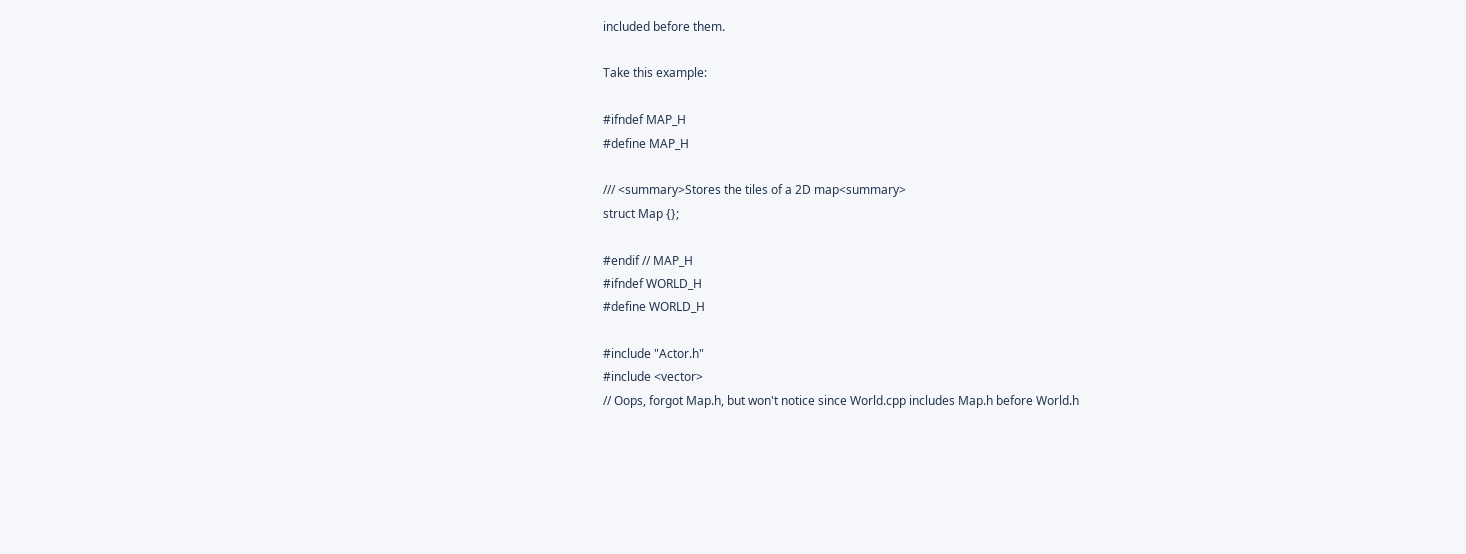included before them.

Take this example:

#ifndef MAP_H
#define MAP_H

/// <summary>Stores the tiles of a 2D map<summary>
struct Map {};

#endif // MAP_H
#ifndef WORLD_H
#define WORLD_H

#include "Actor.h"
#include <vector>
// Oops, forgot Map.h, but won't notice since World.cpp includes Map.h before World.h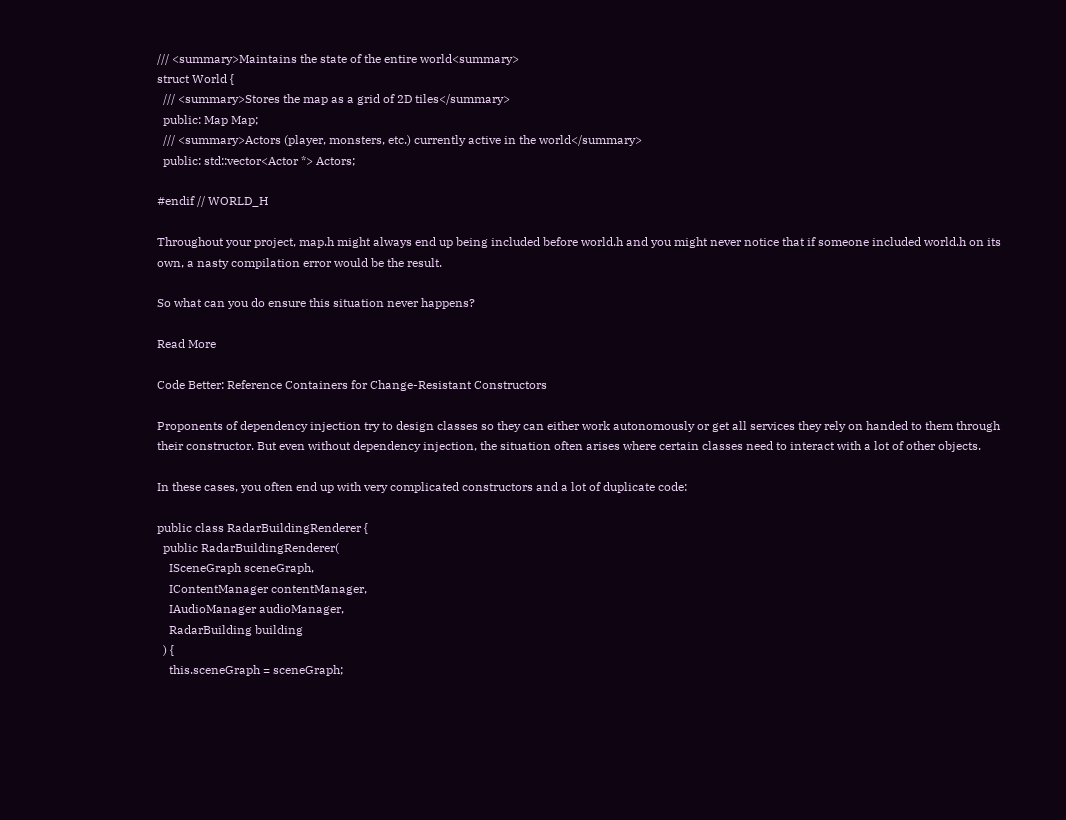/// <summary>Maintains the state of the entire world<summary>
struct World {
  /// <summary>Stores the map as a grid of 2D tiles</summary>
  public: Map Map;
  /// <summary>Actors (player, monsters, etc.) currently active in the world</summary>
  public: std::vector<Actor *> Actors;

#endif // WORLD_H

Throughout your project, map.h might always end up being included before world.h and you might never notice that if someone included world.h on its own, a nasty compilation error would be the result.

So what can you do ensure this situation never happens?

Read More

Code Better: Reference Containers for Change-Resistant Constructors

Proponents of dependency injection try to design classes so they can either work autonomously or get all services they rely on handed to them through their constructor. But even without dependency injection, the situation often arises where certain classes need to interact with a lot of other objects.

In these cases, you often end up with very complicated constructors and a lot of duplicate code:

public class RadarBuildingRenderer {
  public RadarBuildingRenderer(
    ISceneGraph sceneGraph,
    IContentManager contentManager,
    IAudioManager audioManager,
    RadarBuilding building
  ) {
    this.sceneGraph = sceneGraph;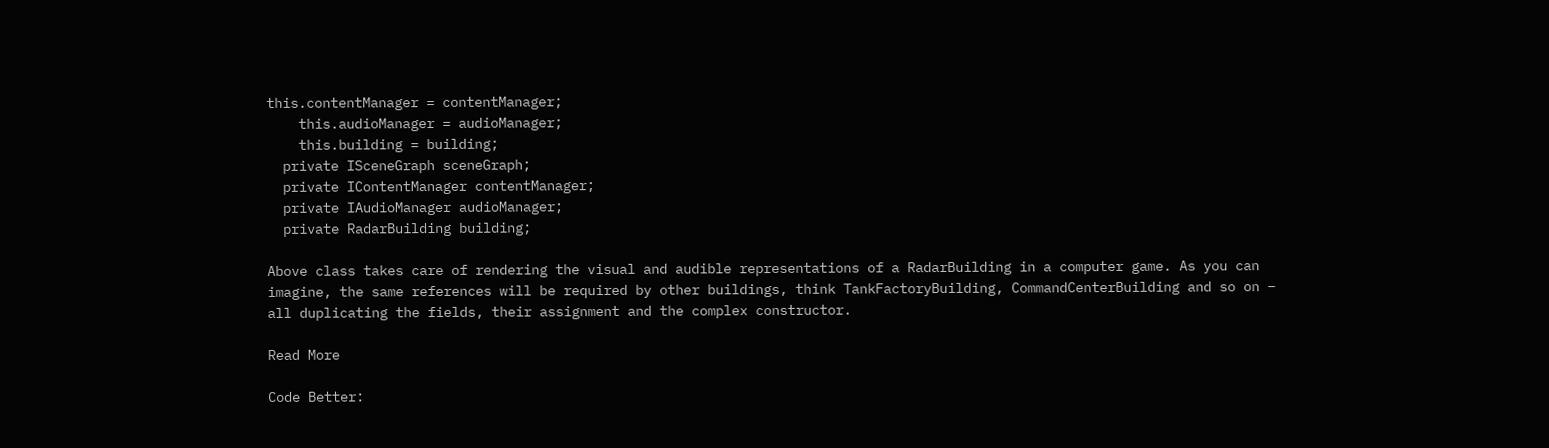this.contentManager = contentManager;
    this.audioManager = audioManager;
    this.building = building;
  private ISceneGraph sceneGraph;
  private IContentManager contentManager;
  private IAudioManager audioManager;
  private RadarBuilding building;

Above class takes care of rendering the visual and audible representations of a RadarBuilding in a computer game. As you can imagine, the same references will be required by other buildings, think TankFactoryBuilding, CommandCenterBuilding and so on – all duplicating the fields, their assignment and the complex constructor.

Read More

Code Better: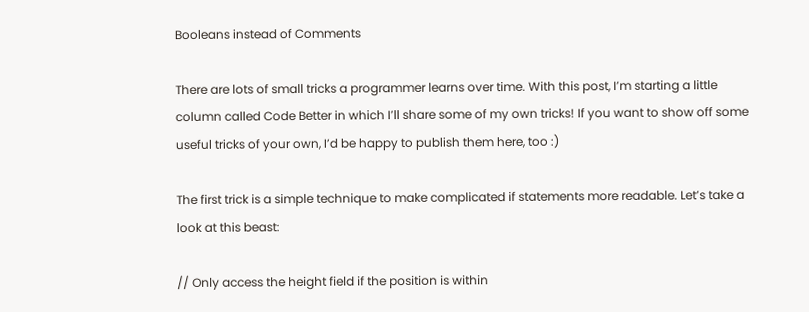Booleans instead of Comments

There are lots of small tricks a programmer learns over time. With this post, I’m starting a little column called Code Better in which I’ll share some of my own tricks! If you want to show off some useful tricks of your own, I’d be happy to publish them here, too :)

The first trick is a simple technique to make complicated if statements more readable. Let’s take a look at this beast:

// Only access the height field if the position is within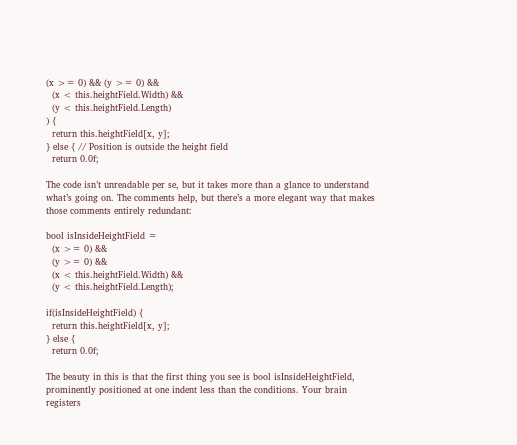(x >= 0) && (y >= 0) &&
  (x < this.heightField.Width) &&
  (y < this.heightField.Length)
) {
  return this.heightField[x, y];
} else { // Position is outside the height field
  return 0.0f;

The code isn’t unreadable per se, but it takes more than a glance to understand what’s going on. The comments help, but there’s a more elegant way that makes those comments entirely redundant:

bool isInsideHeightField =
  (x >= 0) &&
  (y >= 0) &&
  (x < this.heightField.Width) &&
  (y < this.heightField.Length);

if(isInsideHeightField) {
  return this.heightField[x, y];
} else {
  return 0.0f;

The beauty in this is that the first thing you see is bool isInsideHeightField, prominently positioned at one indent less than the conditions. Your brain registers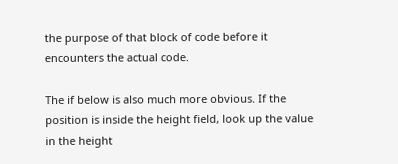the purpose of that block of code before it encounters the actual code.

The if below is also much more obvious. If the position is inside the height field, look up the value in the height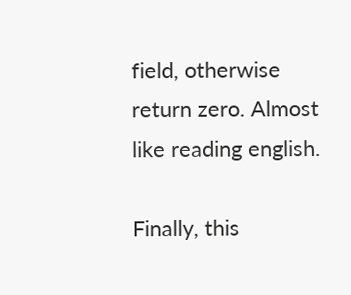field, otherwise return zero. Almost like reading english.

Finally, this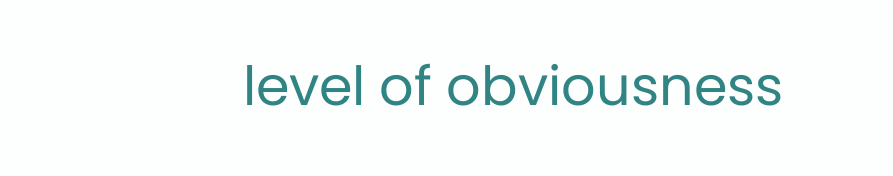level of obviousness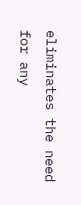eliminates the need for any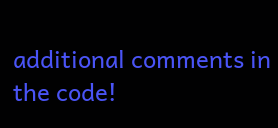additional comments in the code!